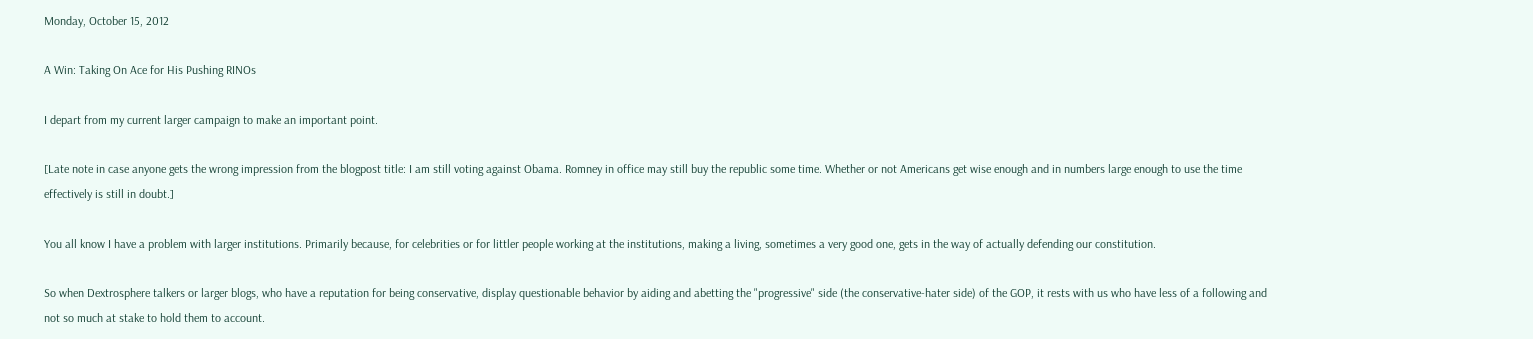Monday, October 15, 2012

A Win: Taking On Ace for His Pushing RINOs

I depart from my current larger campaign to make an important point.

[Late note in case anyone gets the wrong impression from the blogpost title: I am still voting against Obama. Romney in office may still buy the republic some time. Whether or not Americans get wise enough and in numbers large enough to use the time effectively is still in doubt.]

You all know I have a problem with larger institutions. Primarily because, for celebrities or for littler people working at the institutions, making a living, sometimes a very good one, gets in the way of actually defending our constitution.

So when Dextrosphere talkers or larger blogs, who have a reputation for being conservative, display questionable behavior by aiding and abetting the "progressive" side (the conservative-hater side) of the GOP, it rests with us who have less of a following and not so much at stake to hold them to account.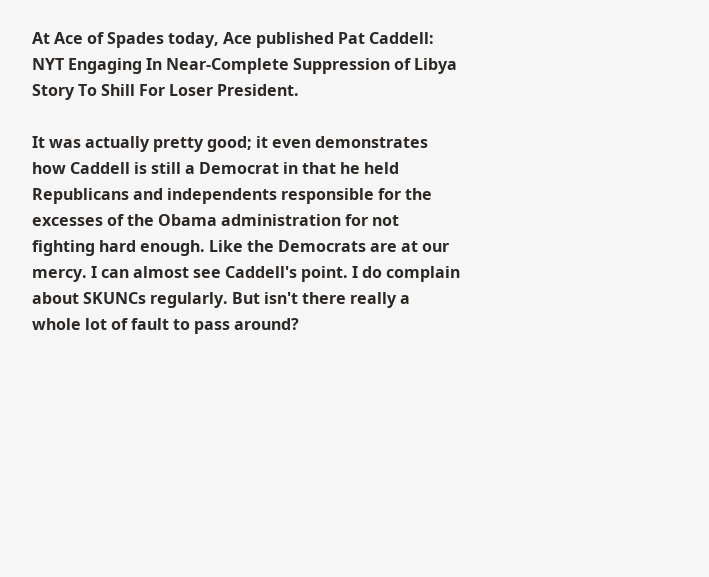At Ace of Spades today, Ace published Pat Caddell: NYT Engaging In Near-Complete Suppression of Libya Story To Shill For Loser President.

It was actually pretty good; it even demonstrates how Caddell is still a Democrat in that he held Republicans and independents responsible for the excesses of the Obama administration for not fighting hard enough. Like the Democrats are at our mercy. I can almost see Caddell's point. I do complain about SKUNCs regularly. But isn't there really a whole lot of fault to pass around?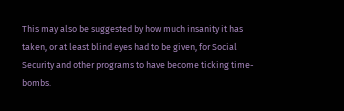This may also be suggested by how much insanity it has taken, or at least blind eyes had to be given, for Social Security and other programs to have become ticking time-bombs.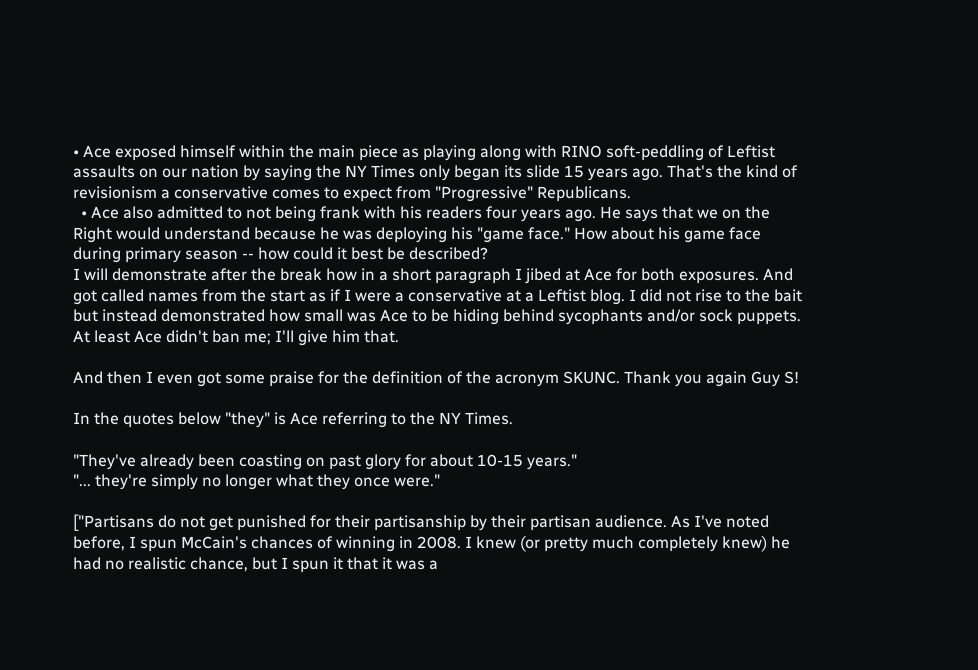• Ace exposed himself within the main piece as playing along with RINO soft-peddling of Leftist assaults on our nation by saying the NY Times only began its slide 15 years ago. That's the kind of revisionism a conservative comes to expect from "Progressive" Republicans.
  • Ace also admitted to not being frank with his readers four years ago. He says that we on the Right would understand because he was deploying his "game face." How about his game face during primary season -- how could it best be described?
I will demonstrate after the break how in a short paragraph I jibed at Ace for both exposures. And got called names from the start as if I were a conservative at a Leftist blog. I did not rise to the bait but instead demonstrated how small was Ace to be hiding behind sycophants and/or sock puppets. At least Ace didn't ban me; I'll give him that.

And then I even got some praise for the definition of the acronym SKUNC. Thank you again Guy S!

In the quotes below "they" is Ace referring to the NY Times.

"They've already been coasting on past glory for about 10-15 years."
"... they're simply no longer what they once were."

["Partisans do not get punished for their partisanship by their partisan audience. As I've noted before, I spun McCain's chances of winning in 2008. I knew (or pretty much completely knew) he had no realistic chance, but I spun it that it was a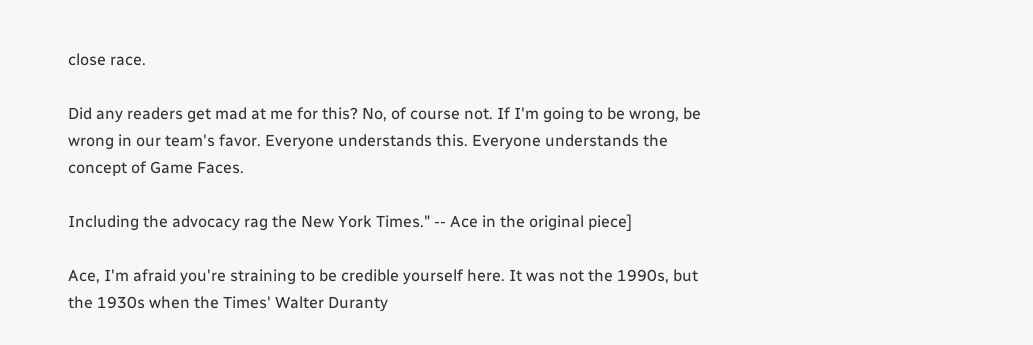close race.

Did any readers get mad at me for this? No, of course not. If I'm going to be wrong, be wrong in our team's favor. Everyone understands this. Everyone understands the concept of Game Faces.

Including the advocacy rag the New York Times." -- Ace in the original piece]

Ace, I'm afraid you're straining to be credible yourself here. It was not the 1990s, but the 1930s when the Times' Walter Duranty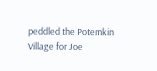peddled the Potemkin Village for Joe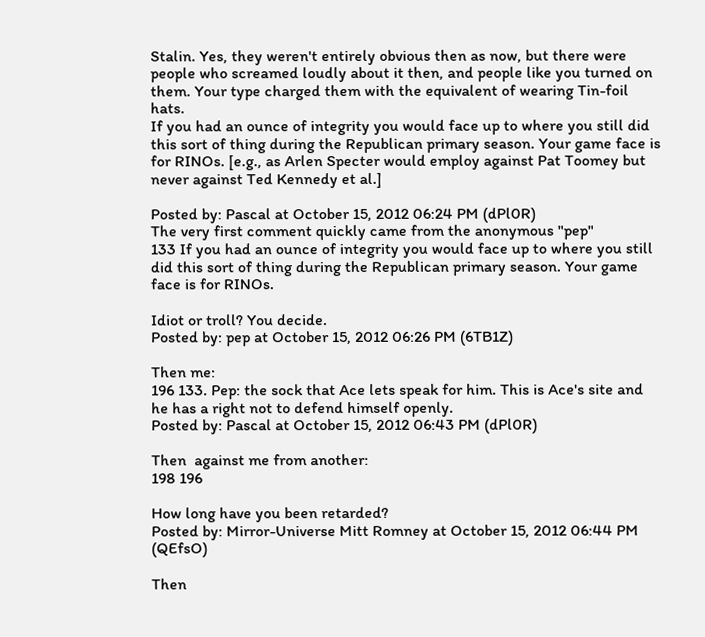Stalin. Yes, they weren't entirely obvious then as now, but there were people who screamed loudly about it then, and people like you turned on them. Your type charged them with the equivalent of wearing Tin-foil hats.
If you had an ounce of integrity you would face up to where you still did this sort of thing during the Republican primary season. Your game face is for RINOs. [e.g., as Arlen Specter would employ against Pat Toomey but never against Ted Kennedy et al.]

Posted by: Pascal at October 15, 2012 06:24 PM (dPl0R)
The very first comment quickly came from the anonymous "pep"
133 If you had an ounce of integrity you would face up to where you still
did this sort of thing during the Republican primary season. Your game
face is for RINOs.

Idiot or troll? You decide.
Posted by: pep at October 15, 2012 06:26 PM (6TB1Z)

Then me:
196 133. Pep: the sock that Ace lets speak for him. This is Ace's site and he has a right not to defend himself openly.
Posted by: Pascal at October 15, 2012 06:43 PM (dPl0R)

Then  against me from another:
198 196

How long have you been retarded?
Posted by: Mirror-Universe Mitt Romney at October 15, 2012 06:44 PM (QEfsO)

Then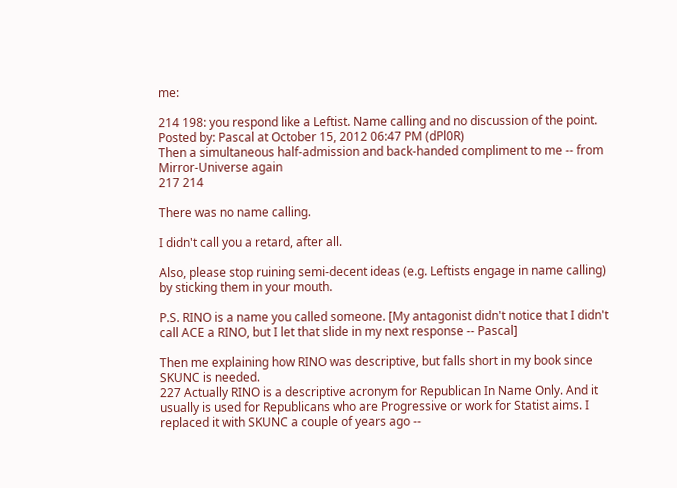me:

214 198: you respond like a Leftist. Name calling and no discussion of the point.
Posted by: Pascal at October 15, 2012 06:47 PM (dPl0R)
Then a simultaneous half-admission and back-handed compliment to me -- from Mirror-Universe again
217 214

There was no name calling.

I didn't call you a retard, after all.

Also, please stop ruining semi-decent ideas (e.g. Leftists engage in name calling) by sticking them in your mouth.

P.S. RINO is a name you called someone. [My antagonist didn't notice that I didn't call ACE a RINO, but I let that slide in my next response -- Pascal]

Then me explaining how RINO was descriptive, but falls short in my book since SKUNC is needed.
227 Actually RINO is a descriptive acronym for Republican In Name Only. And it usually is used for Republicans who are Progressive or work for Statist aims. I replaced it with SKUNC a couple of years ago --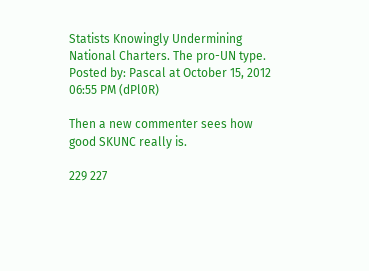Statists Knowingly Undermining National Charters. The pro-UN type.
Posted by: Pascal at October 15, 2012 06:55 PM (dPl0R)

Then a new commenter sees how good SKUNC really is.

229 227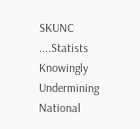SKUNC ....Statists Knowingly Undermining National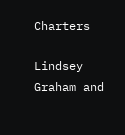Charters

Lindsey Graham and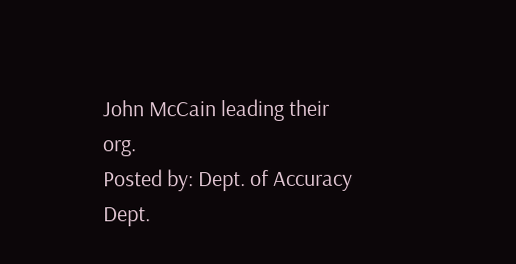John McCain leading their org.
Posted by: Dept. of Accuracy Dept.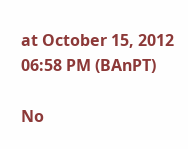at October 15, 2012 06:58 PM (BAnPT)

No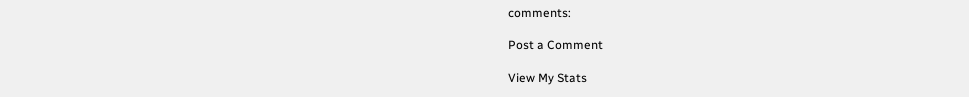comments:

Post a Comment

View My Stats